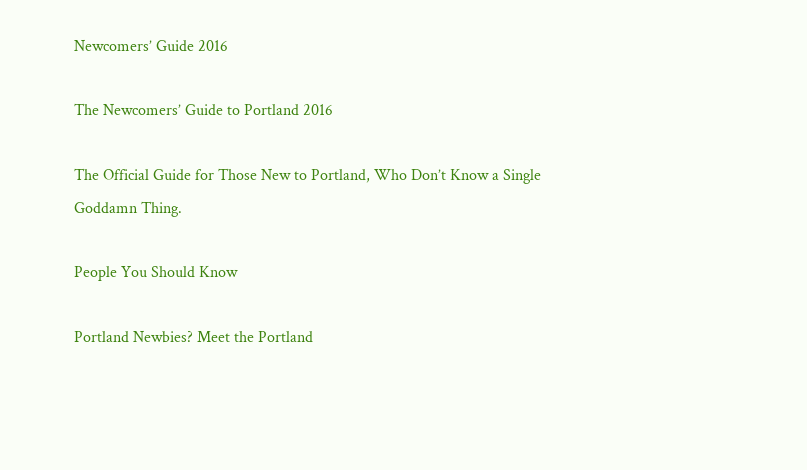Newcomers’ Guide 2016

The Newcomers’ Guide to Portland 2016

The Official Guide for Those New to Portland, Who Don’t Know a Single Goddamn Thing.

People You Should Know

Portland Newbies? Meet the Portland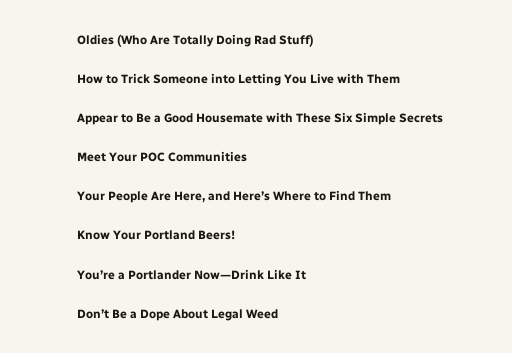Oldies (Who Are Totally Doing Rad Stuff)

How to Trick Someone into Letting You Live with Them

Appear to Be a Good Housemate with These Six Simple Secrets

Meet Your POC Communities

Your People Are Here, and Here’s Where to Find Them

Know Your Portland Beers!

You’re a Portlander Now—Drink Like It

Don’t Be a Dope About Legal Weed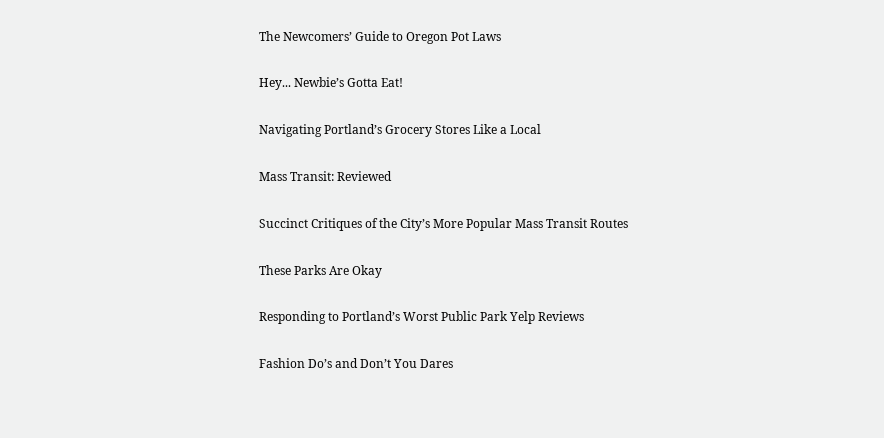The Newcomers’ Guide to Oregon Pot Laws

Hey... Newbie’s Gotta Eat!

Navigating Portland’s Grocery Stores Like a Local

Mass Transit: Reviewed

Succinct Critiques of the City’s More Popular Mass Transit Routes

These Parks Are Okay

Responding to Portland’s Worst Public Park Yelp Reviews

Fashion Do’s and Don’t You Dares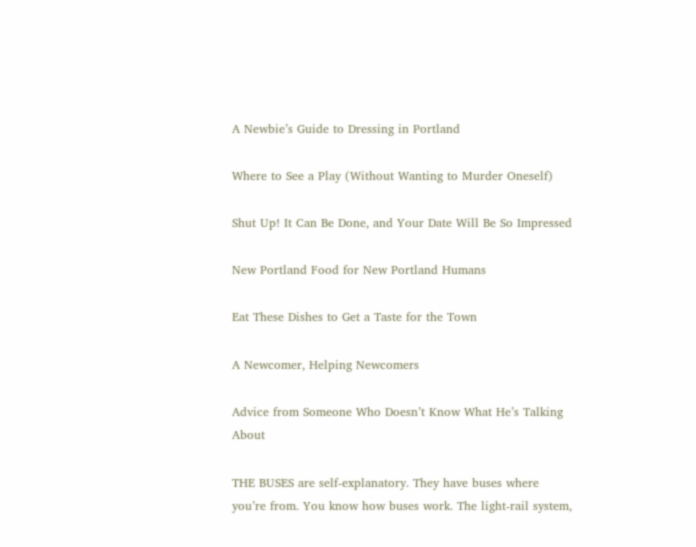A Newbie’s Guide to Dressing in Portland

Where to See a Play (Without Wanting to Murder Oneself)

Shut Up! It Can Be Done, and Your Date Will Be So Impressed

New Portland Food for New Portland Humans

Eat These Dishes to Get a Taste for the Town

A Newcomer, Helping Newcomers

Advice from Someone Who Doesn’t Know What He’s Talking About

THE BUSES are self-explanatory. They have buses where you’re from. You know how buses work. The light-rail system,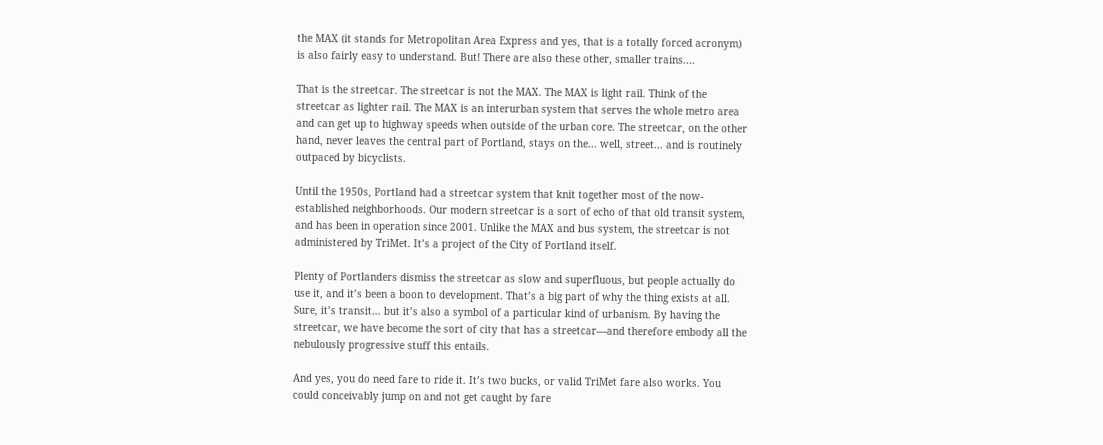the MAX (it stands for Metropolitan Area Express and yes, that is a totally forced acronym) is also fairly easy to understand. But! There are also these other, smaller trains....

That is the streetcar. The streetcar is not the MAX. The MAX is light rail. Think of the streetcar as lighter rail. The MAX is an interurban system that serves the whole metro area and can get up to highway speeds when outside of the urban core. The streetcar, on the other hand, never leaves the central part of Portland, stays on the... well, street... and is routinely outpaced by bicyclists.

Until the 1950s, Portland had a streetcar system that knit together most of the now-established neighborhoods. Our modern streetcar is a sort of echo of that old transit system, and has been in operation since 2001. Unlike the MAX and bus system, the streetcar is not administered by TriMet. It’s a project of the City of Portland itself.

Plenty of Portlanders dismiss the streetcar as slow and superfluous, but people actually do use it, and it’s been a boon to development. That’s a big part of why the thing exists at all. Sure, it’s transit... but it’s also a symbol of a particular kind of urbanism. By having the streetcar, we have become the sort of city that has a streetcar—and therefore embody all the nebulously progressive stuff this entails.

And yes, you do need fare to ride it. It’s two bucks, or valid TriMet fare also works. You could conceivably jump on and not get caught by fare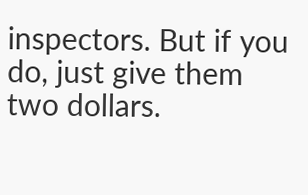inspectors. But if you do, just give them two dollars.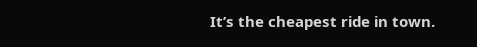It’s the cheapest ride in town.